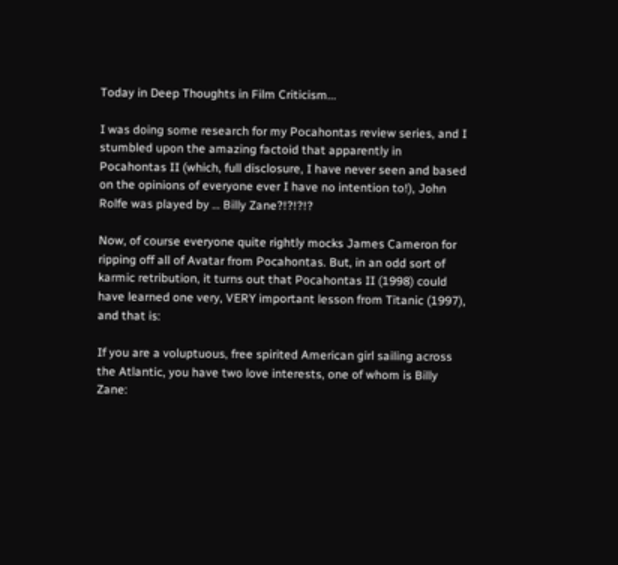Today in Deep Thoughts in Film Criticism...

I was doing some research for my Pocahontas review series, and I stumbled upon the amazing factoid that apparently in Pocahontas II (which, full disclosure, I have never seen and based on the opinions of everyone ever I have no intention to!), John Rolfe was played by … Billy Zane?!?!?!?

Now, of course everyone quite rightly mocks James Cameron for ripping off all of Avatar from Pocahontas. But, in an odd sort of karmic retribution, it turns out that Pocahontas II (1998) could have learned one very, VERY important lesson from Titanic (1997), and that is:

If you are a voluptuous, free spirited American girl sailing across the Atlantic, you have two love interests, one of whom is Billy Zane: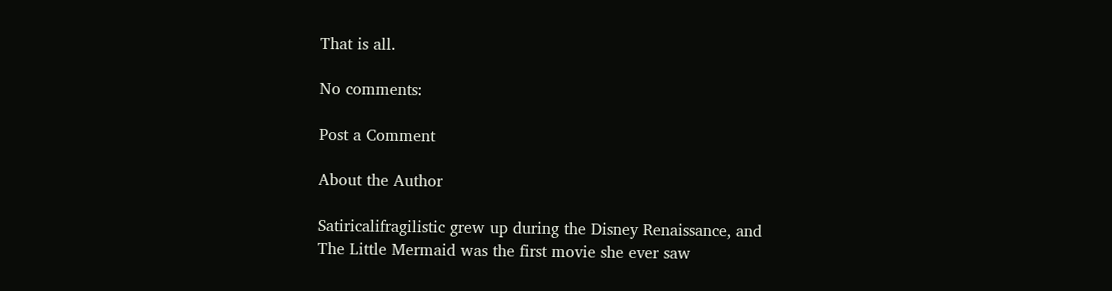That is all.

No comments:

Post a Comment

About the Author

Satiricalifragilistic grew up during the Disney Renaissance, and The Little Mermaid was the first movie she ever saw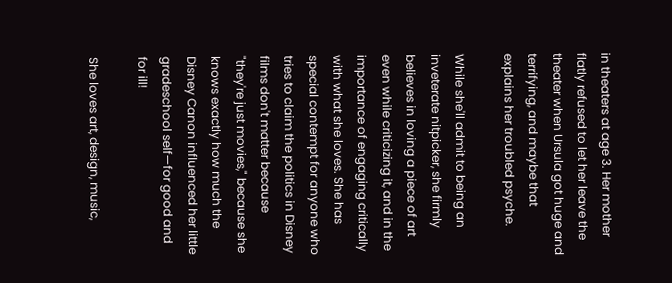in theaters at age 3. Her mother flatly refused to let her leave the theater when Ursula got huge and terrifying, and maybe that explains her troubled psyche.

While she'll admit to being an inveterate nitpicker, she firmly believes in loving a piece of art even while criticizing it, and in the importance of engaging critically with what she loves. She has special contempt for anyone who tries to claim the politics in Disney films don't matter because "they're just movies," because she knows exactly how much the Disney Canon influenced her little gradeschool self—for good and for ill!

She loves art, design, music,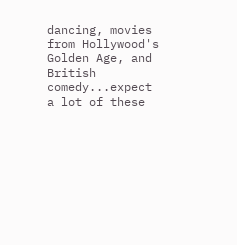dancing, movies from Hollywood's Golden Age, and British comedy...expect a lot of these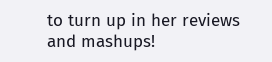to turn up in her reviews and mashups!